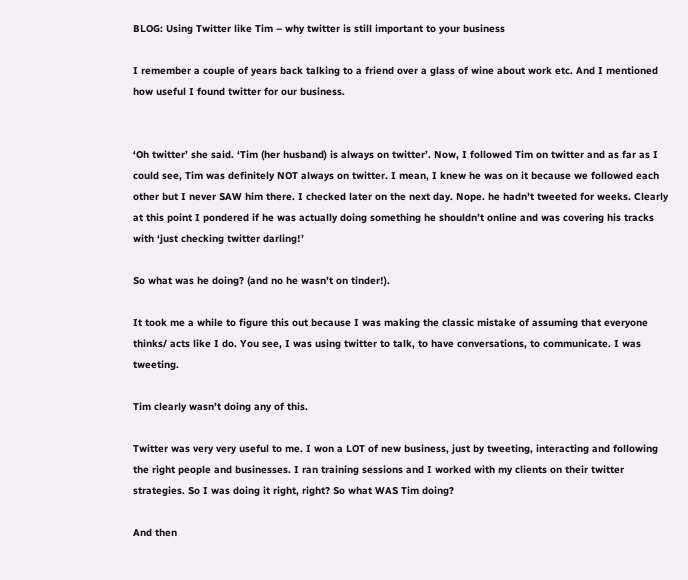BLOG: Using Twitter like Tim – why twitter is still important to your business

I remember a couple of years back talking to a friend over a glass of wine about work etc. And I mentioned how useful I found twitter for our business.


‘Oh twitter’ she said. ‘Tim (her husband) is always on twitter’. Now, I followed Tim on twitter and as far as I could see, Tim was definitely NOT always on twitter. I mean, I knew he was on it because we followed each other but I never SAW him there. I checked later on the next day. Nope. he hadn’t tweeted for weeks. Clearly at this point I pondered if he was actually doing something he shouldn’t online and was covering his tracks with ‘just checking twitter darling!’

So what was he doing? (and no he wasn’t on tinder!).

It took me a while to figure this out because I was making the classic mistake of assuming that everyone thinks/ acts like I do. You see, I was using twitter to talk, to have conversations, to communicate. I was tweeting.

Tim clearly wasn’t doing any of this.

Twitter was very very useful to me. I won a LOT of new business, just by tweeting, interacting and following the right people and businesses. I ran training sessions and I worked with my clients on their twitter strategies. So I was doing it right, right? So what WAS Tim doing?

And then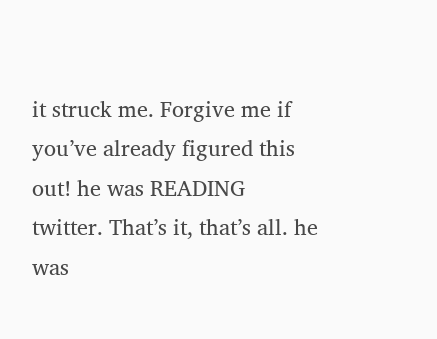it struck me. Forgive me if you’ve already figured this out! he was READING twitter. That’s it, that’s all. he was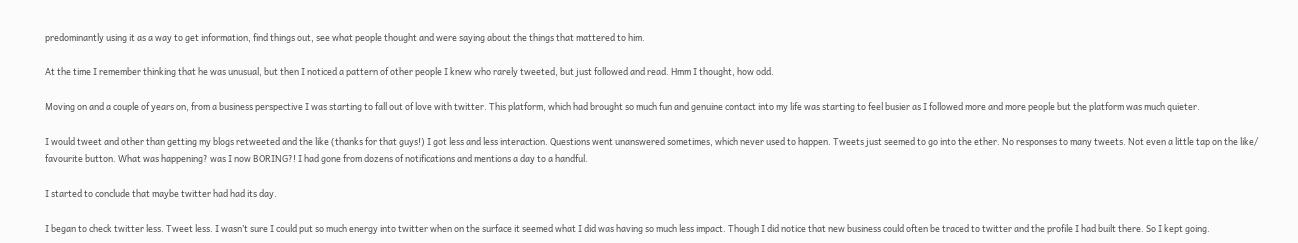predominantly using it as a way to get information, find things out, see what people thought and were saying about the things that mattered to him.

At the time I remember thinking that he was unusual, but then I noticed a pattern of other people I knew who rarely tweeted, but just followed and read. Hmm I thought, how odd.

Moving on and a couple of years on, from a business perspective I was starting to fall out of love with twitter. This platform, which had brought so much fun and genuine contact into my life was starting to feel busier as I followed more and more people but the platform was much quieter.

I would tweet and other than getting my blogs retweeted and the like (thanks for that guys!) I got less and less interaction. Questions went unanswered sometimes, which never used to happen. Tweets just seemed to go into the ether. No responses to many tweets. Not even a little tap on the like/ favourite button. What was happening? was I now BORING?! I had gone from dozens of notifications and mentions a day to a handful.

I started to conclude that maybe twitter had had its day.

I began to check twitter less. Tweet less. I wasn’t sure I could put so much energy into twitter when on the surface it seemed what I did was having so much less impact. Though I did notice that new business could often be traced to twitter and the profile I had built there. So I kept going.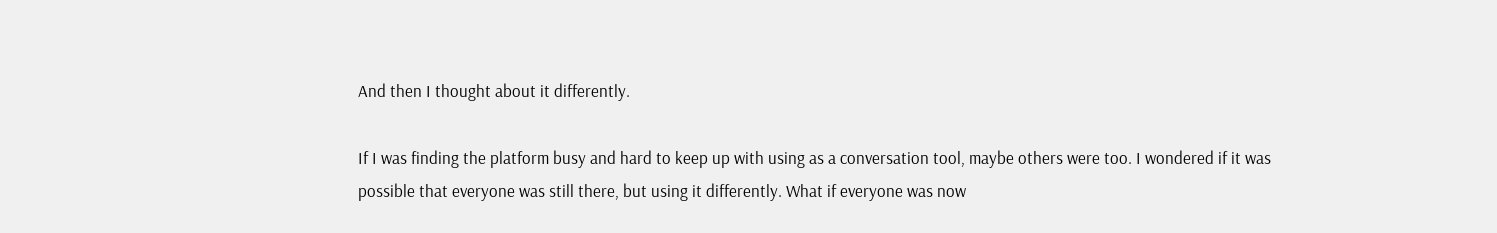And then I thought about it differently.

If I was finding the platform busy and hard to keep up with using as a conversation tool, maybe others were too. I wondered if it was possible that everyone was still there, but using it differently. What if everyone was now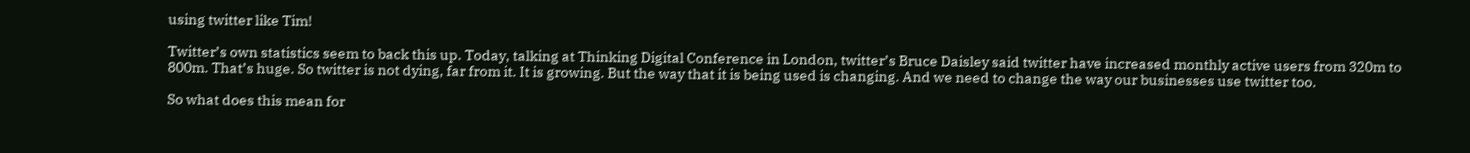using twitter like Tim!

Twitter’s own statistics seem to back this up. Today, talking at Thinking Digital Conference in London, twitter’s Bruce Daisley said twitter have increased monthly active users from 320m to 800m. That’s huge. So twitter is not dying, far from it. It is growing. But the way that it is being used is changing. And we need to change the way our businesses use twitter too.

So what does this mean for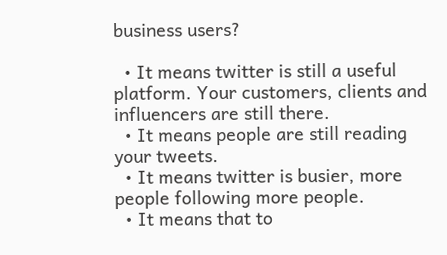business users?

  • It means twitter is still a useful platform. Your customers, clients and influencers are still there.
  • It means people are still reading your tweets.
  • It means twitter is busier, more people following more people.
  • It means that to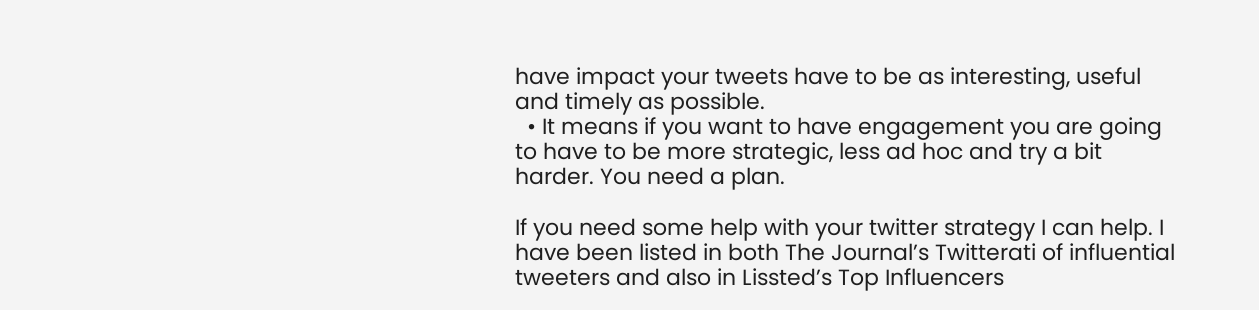have impact your tweets have to be as interesting, useful and timely as possible.
  • It means if you want to have engagement you are going to have to be more strategic, less ad hoc and try a bit harder. You need a plan.

If you need some help with your twitter strategy I can help. I have been listed in both The Journal’s Twitterati of influential tweeters and also in Lissted’s Top Influencers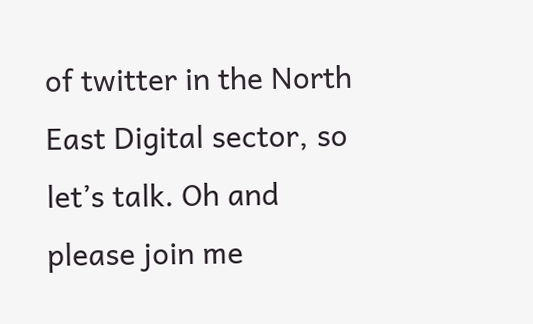of twitter in the North East Digital sector, so let’s talk. Oh and please join me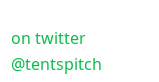on twitter @tentspitch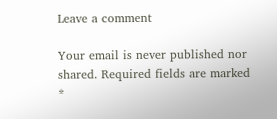Leave a comment

Your email is never published nor shared. Required fields are marked *